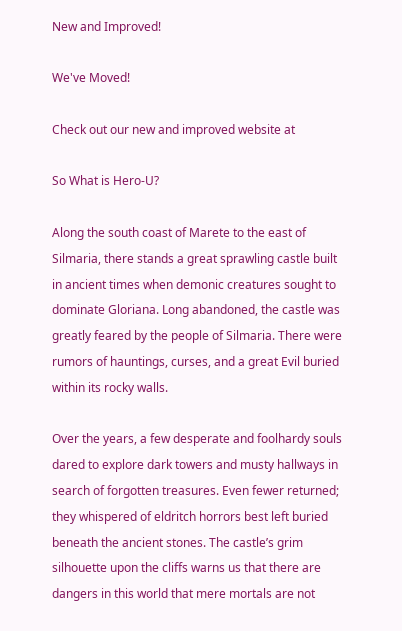New and Improved!

We've Moved!

Check out our new and improved website at

So What is Hero-U?

Along the south coast of Marete to the east of Silmaria, there stands a great sprawling castle built in ancient times when demonic creatures sought to dominate Gloriana. Long abandoned, the castle was greatly feared by the people of Silmaria. There were rumors of hauntings, curses, and a great Evil buried within its rocky walls.

Over the years, a few desperate and foolhardy souls dared to explore dark towers and musty hallways in search of forgotten treasures. Even fewer returned; they whispered of eldritch horrors best left buried beneath the ancient stones. The castle’s grim silhouette upon the cliffs warns us that there are dangers in this world that mere mortals are not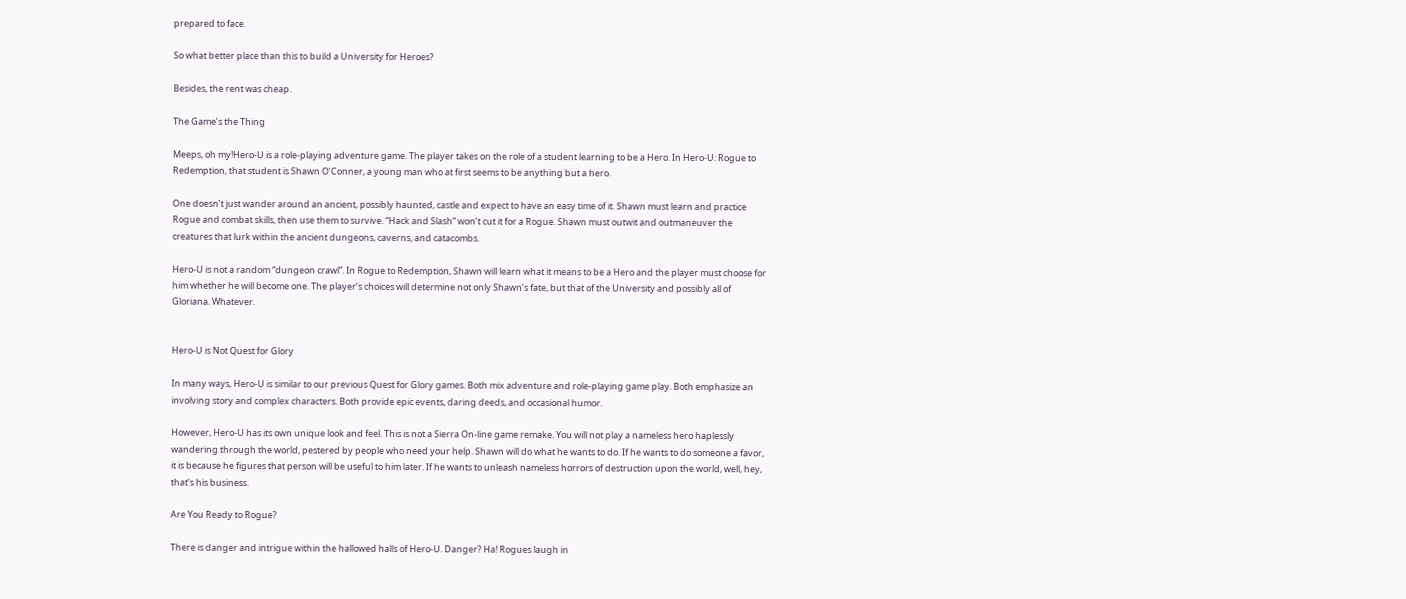prepared to face.

So what better place than this to build a University for Heroes?

Besides, the rent was cheap.

The Game’s the Thing

Meeps, oh my!Hero-U is a role-playing adventure game. The player takes on the role of a student learning to be a Hero. In Hero-U: Rogue to Redemption, that student is Shawn O’Conner, a young man who at first seems to be anything but a hero.

One doesn’t just wander around an ancient, possibly haunted, castle and expect to have an easy time of it. Shawn must learn and practice Rogue and combat skills, then use them to survive. “Hack and Slash” won’t cut it for a Rogue. Shawn must outwit and outmaneuver the creatures that lurk within the ancient dungeons, caverns, and catacombs.

Hero-U is not a random “dungeon crawl”. In Rogue to Redemption, Shawn will learn what it means to be a Hero and the player must choose for him whether he will become one. The player’s choices will determine not only Shawn’s fate, but that of the University and possibly all of Gloriana. Whatever.


Hero-U is Not Quest for Glory

In many ways, Hero-U is similar to our previous Quest for Glory games. Both mix adventure and role-playing game play. Both emphasize an involving story and complex characters. Both provide epic events, daring deeds, and occasional humor.

However, Hero-U has its own unique look and feel. This is not a Sierra On-line game remake. You will not play a nameless hero haplessly wandering through the world, pestered by people who need your help. Shawn will do what he wants to do. If he wants to do someone a favor, it is because he figures that person will be useful to him later. If he wants to unleash nameless horrors of destruction upon the world, well, hey, that’s his business.

Are You Ready to Rogue?

There is danger and intrigue within the hallowed halls of Hero-U. Danger? Ha! Rogues laugh in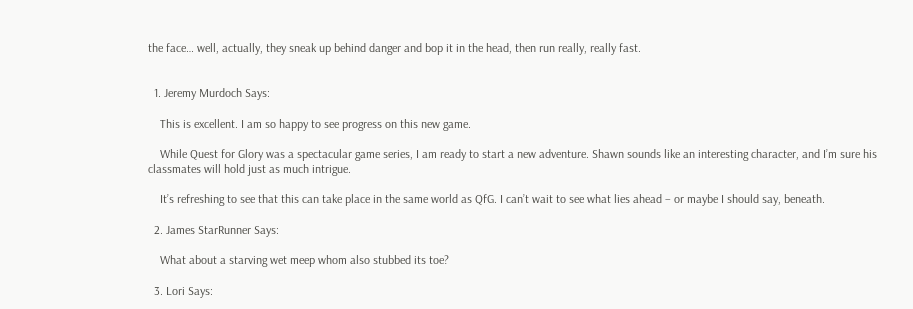the face… well, actually, they sneak up behind danger and bop it in the head, then run really, really fast.


  1. Jeremy Murdoch Says:

    This is excellent. I am so happy to see progress on this new game.

    While Quest for Glory was a spectacular game series, I am ready to start a new adventure. Shawn sounds like an interesting character, and I’m sure his classmates will hold just as much intrigue.

    It’s refreshing to see that this can take place in the same world as QfG. I can’t wait to see what lies ahead – or maybe I should say, beneath.

  2. James StarRunner Says:

    What about a starving wet meep whom also stubbed its toe?

  3. Lori Says: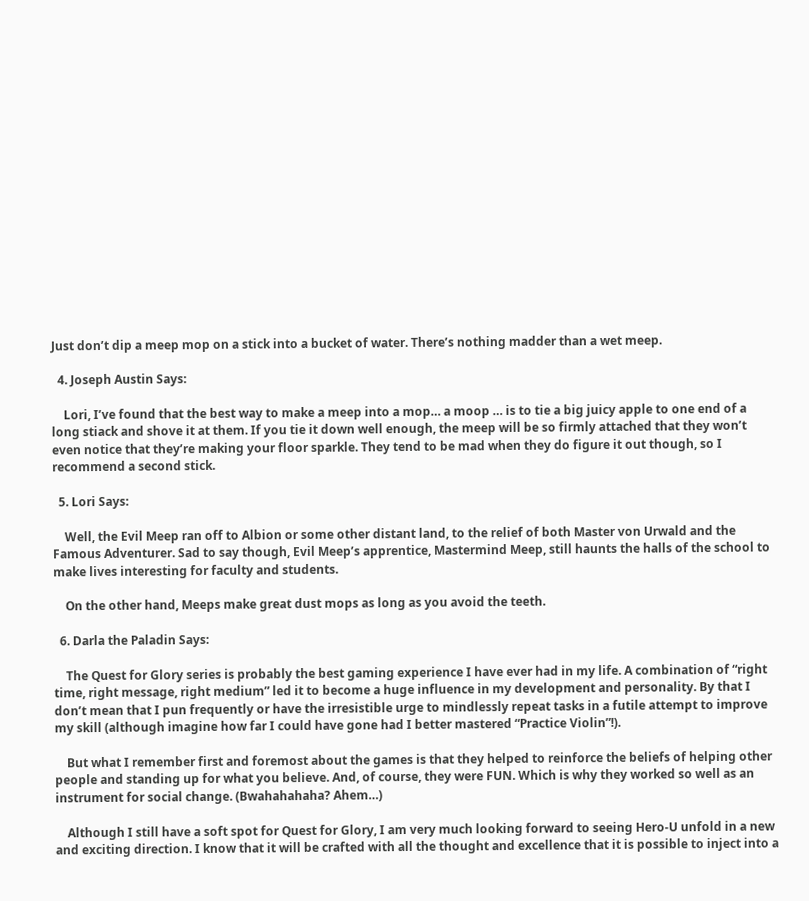Just don’t dip a meep mop on a stick into a bucket of water. There’s nothing madder than a wet meep.

  4. Joseph Austin Says:

    Lori, I’ve found that the best way to make a meep into a mop… a moop … is to tie a big juicy apple to one end of a long stiack and shove it at them. If you tie it down well enough, the meep will be so firmly attached that they won’t even notice that they’re making your floor sparkle. They tend to be mad when they do figure it out though, so I recommend a second stick.

  5. Lori Says:

    Well, the Evil Meep ran off to Albion or some other distant land, to the relief of both Master von Urwald and the Famous Adventurer. Sad to say though, Evil Meep’s apprentice, Mastermind Meep, still haunts the halls of the school to make lives interesting for faculty and students.

    On the other hand, Meeps make great dust mops as long as you avoid the teeth.

  6. Darla the Paladin Says:

    The Quest for Glory series is probably the best gaming experience I have ever had in my life. A combination of “right time, right message, right medium” led it to become a huge influence in my development and personality. By that I don’t mean that I pun frequently or have the irresistible urge to mindlessly repeat tasks in a futile attempt to improve my skill (although imagine how far I could have gone had I better mastered “Practice Violin”!).

    But what I remember first and foremost about the games is that they helped to reinforce the beliefs of helping other people and standing up for what you believe. And, of course, they were FUN. Which is why they worked so well as an instrument for social change. (Bwahahahaha? Ahem…)

    Although I still have a soft spot for Quest for Glory, I am very much looking forward to seeing Hero-U unfold in a new and exciting direction. I know that it will be crafted with all the thought and excellence that it is possible to inject into a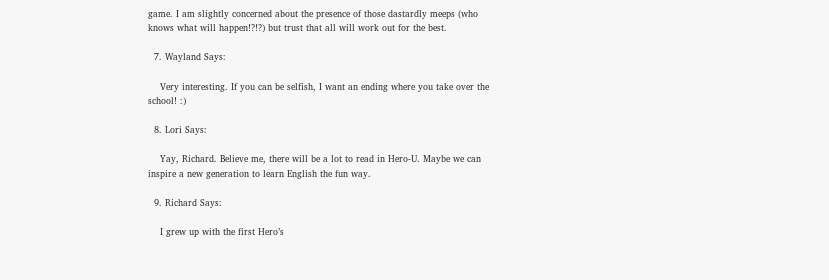game. I am slightly concerned about the presence of those dastardly meeps (who knows what will happen!?!?) but trust that all will work out for the best.

  7. Wayland Says:

    Very interesting. If you can be selfish, I want an ending where you take over the school! :)

  8. Lori Says:

    Yay, Richard. Believe me, there will be a lot to read in Hero-U. Maybe we can inspire a new generation to learn English the fun way.

  9. Richard Says:

    I grew up with the first Hero’s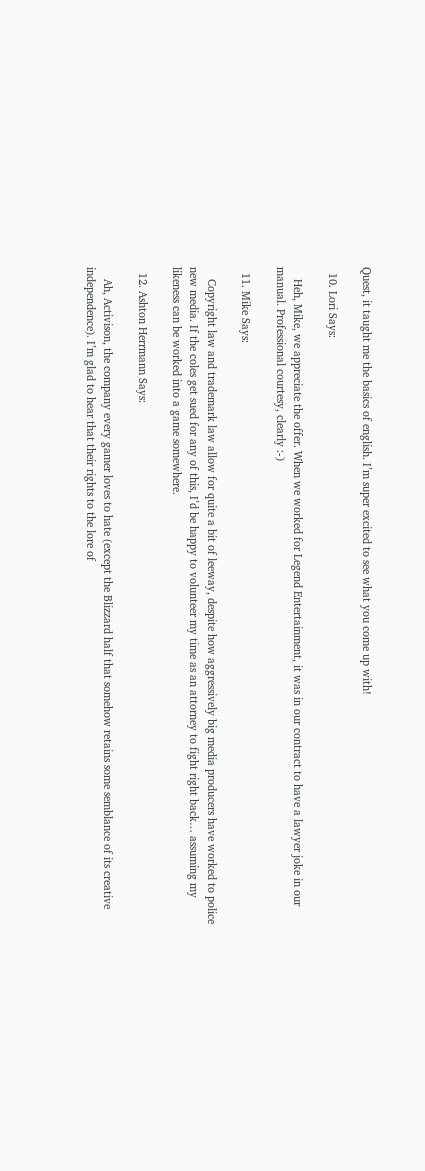Quest, it taught me the basics of english. I’m super excited to see what you come up with!

  10. Lori Says:

    Heh, Mike, we appreciate the offer. When we worked for Legend Entertainment, it was in our contract to have a lawyer joke in our manual. Professional courtesy, clearly :-)

  11. Mike Says:

    Copyright law and trademark law allow for quite a bit of leeway, despite how aggressively big media producers have worked to police new media. If the coles get sued for any of this, I’d be happy to volunteer my time as an attorney to fight right back… assuming my likeness can be worked into a game somewhere.

  12. Ashton Herrmann Says:

    Ah, Activison, the company every gamer loves to hate (except the Blizzard half that somehow retains some semblance of its creative independence). I’m glad to hear that their rights to the lore of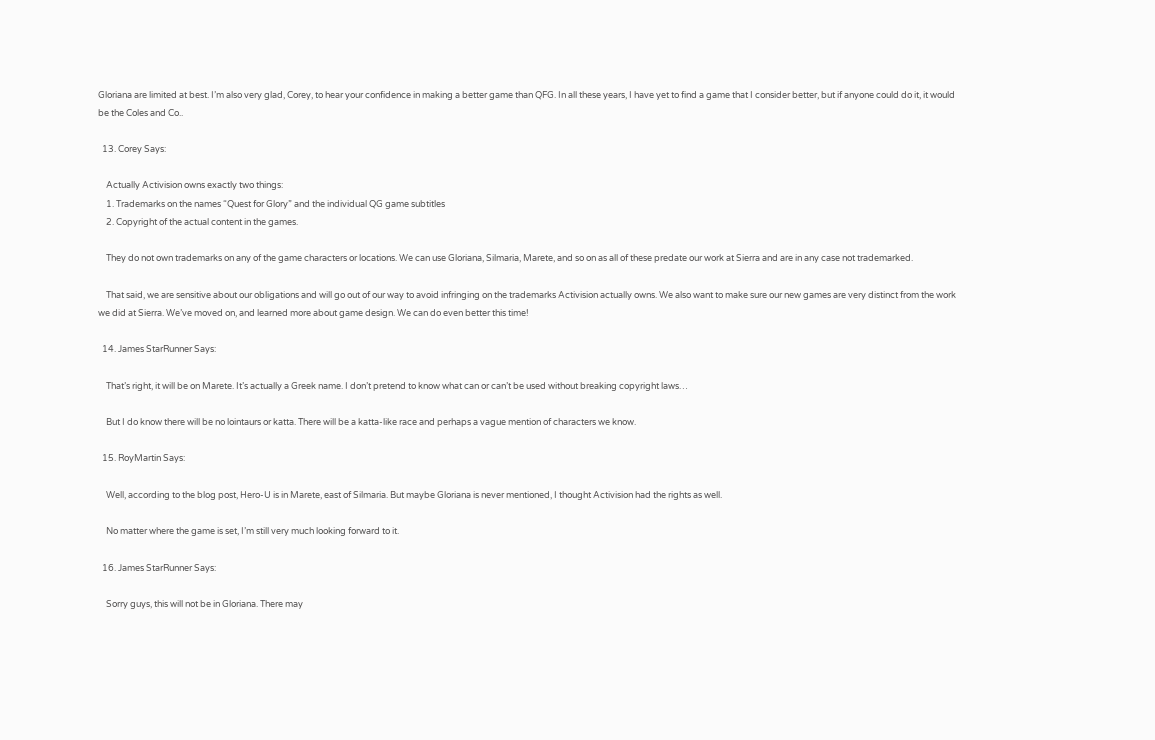Gloriana are limited at best. I’m also very glad, Corey, to hear your confidence in making a better game than QFG. In all these years, I have yet to find a game that I consider better, but if anyone could do it, it would be the Coles and Co..

  13. Corey Says:

    Actually Activision owns exactly two things:
    1. Trademarks on the names “Quest for Glory” and the individual QG game subtitles
    2. Copyright of the actual content in the games.

    They do not own trademarks on any of the game characters or locations. We can use Gloriana, Silmaria, Marete, and so on as all of these predate our work at Sierra and are in any case not trademarked.

    That said, we are sensitive about our obligations and will go out of our way to avoid infringing on the trademarks Activision actually owns. We also want to make sure our new games are very distinct from the work we did at Sierra. We’ve moved on, and learned more about game design. We can do even better this time!

  14. James StarRunner Says:

    That’s right, it will be on Marete. It’s actually a Greek name. I don’t pretend to know what can or can’t be used without breaking copyright laws…

    But I do know there will be no lointaurs or katta. There will be a katta-like race and perhaps a vague mention of characters we know.

  15. RoyMartin Says:

    Well, according to the blog post, Hero-U is in Marete, east of Silmaria. But maybe Gloriana is never mentioned, I thought Activision had the rights as well.

    No matter where the game is set, I’m still very much looking forward to it.

  16. James StarRunner Says:

    Sorry guys, this will not be in Gloriana. There may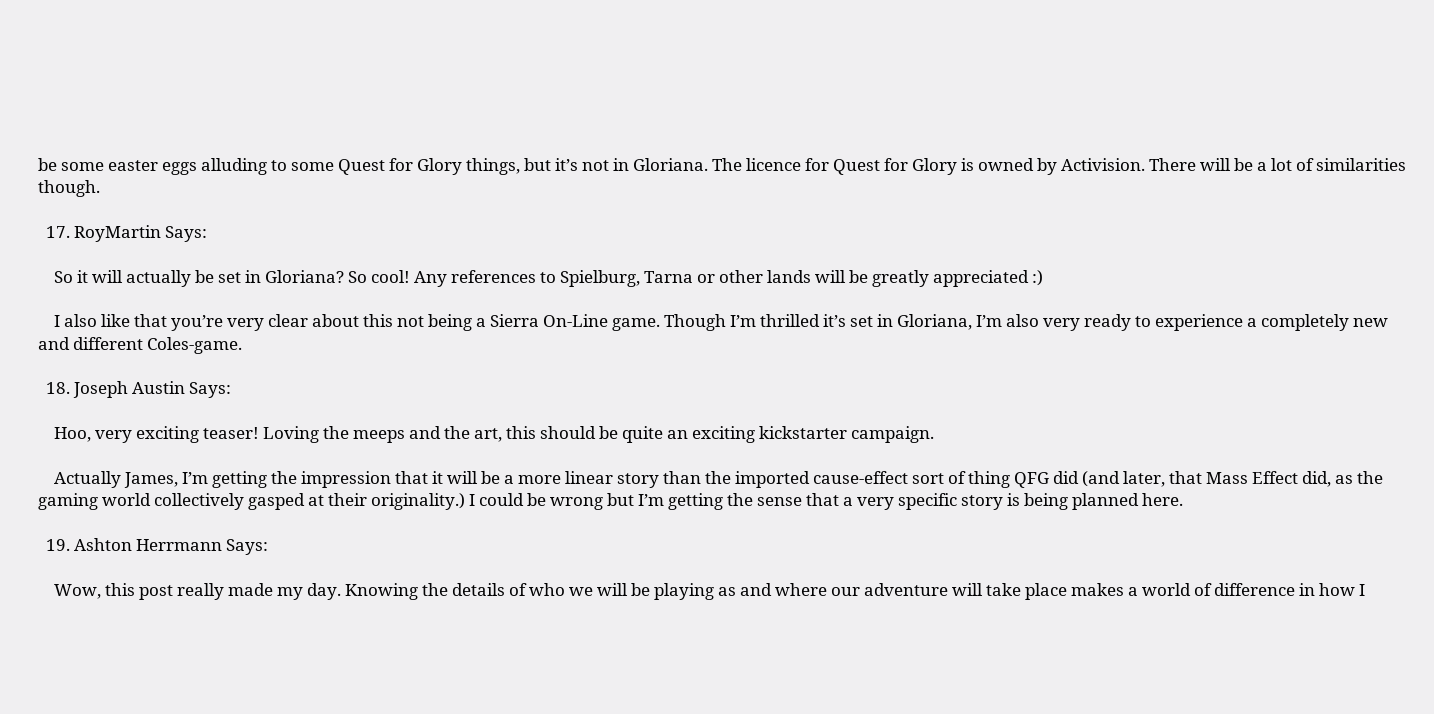be some easter eggs alluding to some Quest for Glory things, but it’s not in Gloriana. The licence for Quest for Glory is owned by Activision. There will be a lot of similarities though.

  17. RoyMartin Says:

    So it will actually be set in Gloriana? So cool! Any references to Spielburg, Tarna or other lands will be greatly appreciated :)

    I also like that you’re very clear about this not being a Sierra On-Line game. Though I’m thrilled it’s set in Gloriana, I’m also very ready to experience a completely new and different Coles-game.

  18. Joseph Austin Says:

    Hoo, very exciting teaser! Loving the meeps and the art, this should be quite an exciting kickstarter campaign.

    Actually James, I’m getting the impression that it will be a more linear story than the imported cause-effect sort of thing QFG did (and later, that Mass Effect did, as the gaming world collectively gasped at their originality.) I could be wrong but I’m getting the sense that a very specific story is being planned here.

  19. Ashton Herrmann Says:

    Wow, this post really made my day. Knowing the details of who we will be playing as and where our adventure will take place makes a world of difference in how I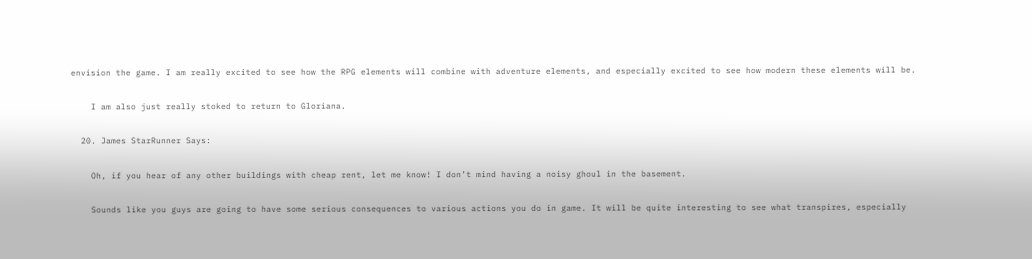envision the game. I am really excited to see how the RPG elements will combine with adventure elements, and especially excited to see how modern these elements will be.

    I am also just really stoked to return to Gloriana.

  20. James StarRunner Says:

    Oh, if you hear of any other buildings with cheap rent, let me know! I don’t mind having a noisy ghoul in the basement.

    Sounds like you guys are going to have some serious consequences to various actions you do in game. It will be quite interesting to see what transpires, especially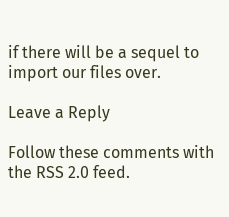if there will be a sequel to import our files over.

Leave a Reply

Follow these comments with the RSS 2.0 feed.